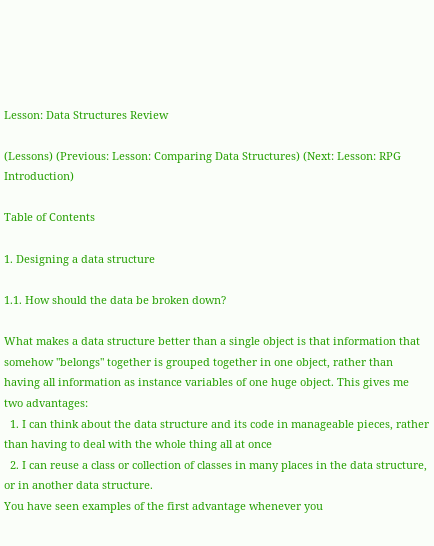Lesson: Data Structures Review

(Lessons) (Previous: Lesson: Comparing Data Structures) (Next: Lesson: RPG Introduction)

Table of Contents

1. Designing a data structure

1.1. How should the data be broken down?

What makes a data structure better than a single object is that information that somehow "belongs" together is grouped together in one object, rather than having all information as instance variables of one huge object. This gives me two advantages:
  1. I can think about the data structure and its code in manageable pieces, rather than having to deal with the whole thing all at once
  2. I can reuse a class or collection of classes in many places in the data structure, or in another data structure.
You have seen examples of the first advantage whenever you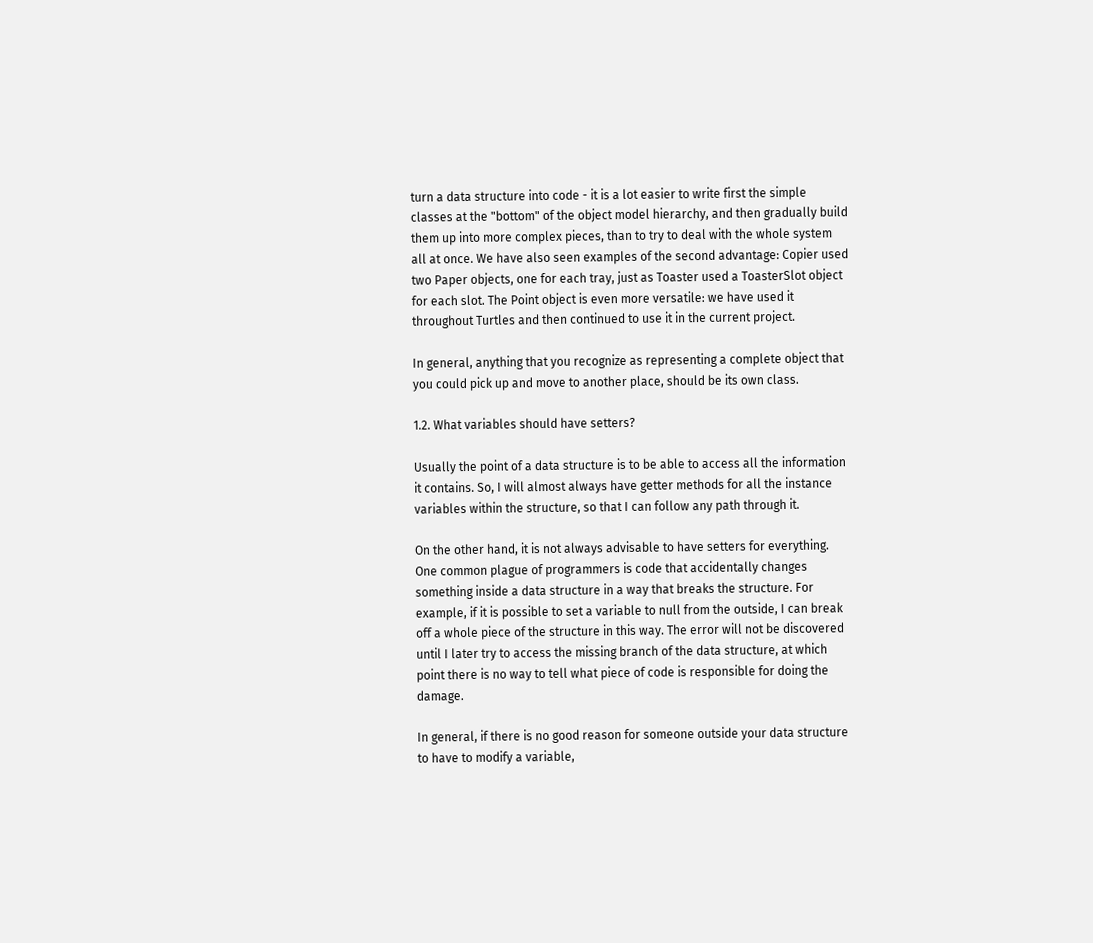turn a data structure into code - it is a lot easier to write first the simple classes at the "bottom" of the object model hierarchy, and then gradually build them up into more complex pieces, than to try to deal with the whole system all at once. We have also seen examples of the second advantage: Copier used two Paper objects, one for each tray, just as Toaster used a ToasterSlot object for each slot. The Point object is even more versatile: we have used it throughout Turtles and then continued to use it in the current project.

In general, anything that you recognize as representing a complete object that you could pick up and move to another place, should be its own class.

1.2. What variables should have setters?

Usually the point of a data structure is to be able to access all the information it contains. So, I will almost always have getter methods for all the instance variables within the structure, so that I can follow any path through it.

On the other hand, it is not always advisable to have setters for everything. One common plague of programmers is code that accidentally changes something inside a data structure in a way that breaks the structure. For example, if it is possible to set a variable to null from the outside, I can break off a whole piece of the structure in this way. The error will not be discovered until I later try to access the missing branch of the data structure, at which point there is no way to tell what piece of code is responsible for doing the damage.

In general, if there is no good reason for someone outside your data structure to have to modify a variable,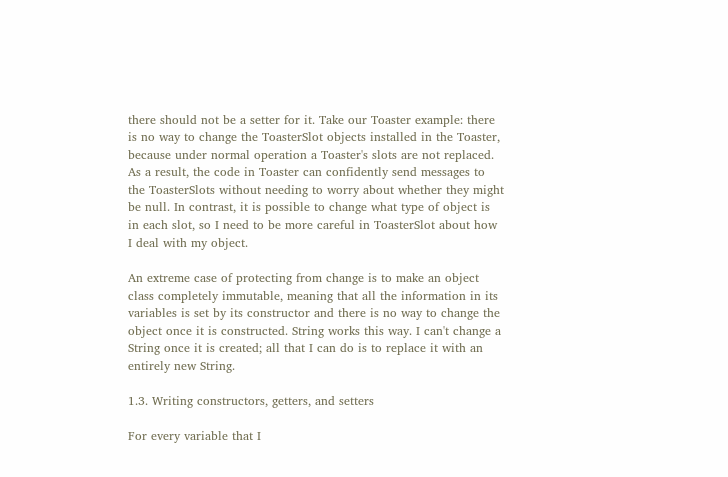there should not be a setter for it. Take our Toaster example: there is no way to change the ToasterSlot objects installed in the Toaster, because under normal operation a Toaster's slots are not replaced. As a result, the code in Toaster can confidently send messages to the ToasterSlots without needing to worry about whether they might be null. In contrast, it is possible to change what type of object is in each slot, so I need to be more careful in ToasterSlot about how I deal with my object.

An extreme case of protecting from change is to make an object class completely immutable, meaning that all the information in its variables is set by its constructor and there is no way to change the object once it is constructed. String works this way. I can't change a String once it is created; all that I can do is to replace it with an entirely new String.

1.3. Writing constructors, getters, and setters

For every variable that I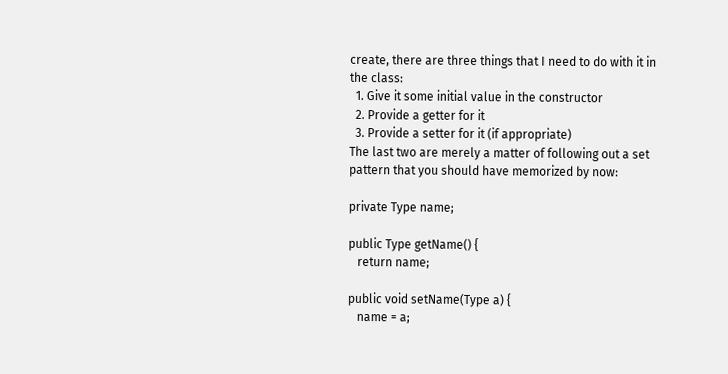create, there are three things that I need to do with it in the class:
  1. Give it some initial value in the constructor
  2. Provide a getter for it
  3. Provide a setter for it (if appropriate)
The last two are merely a matter of following out a set pattern that you should have memorized by now:

private Type name;

public Type getName() {
   return name;

public void setName(Type a) {
   name = a;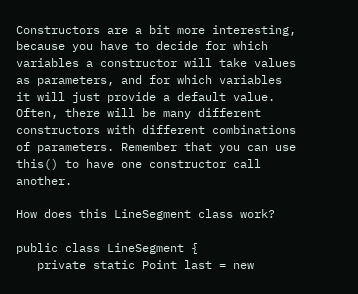Constructors are a bit more interesting, because you have to decide for which variables a constructor will take values as parameters, and for which variables it will just provide a default value. Often, there will be many different constructors with different combinations of parameters. Remember that you can use this() to have one constructor call another.

How does this LineSegment class work?

public class LineSegment {
   private static Point last = new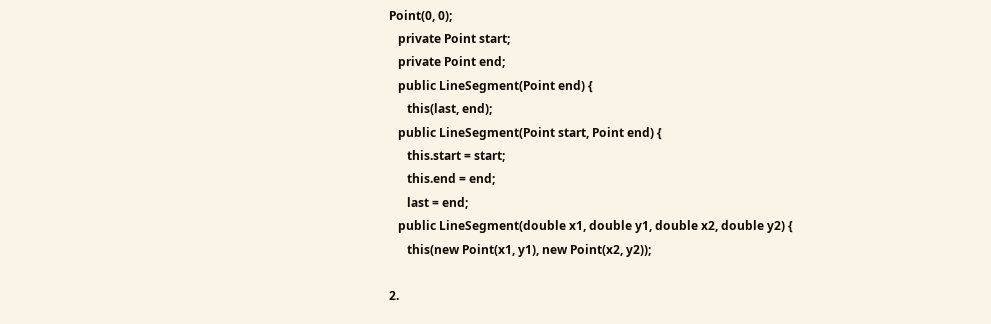Point(0, 0);
   private Point start;
   private Point end;
   public LineSegment(Point end) {
      this(last, end);
   public LineSegment(Point start, Point end) {
      this.start = start;
      this.end = end;
      last = end;
   public LineSegment(double x1, double y1, double x2, double y2) {
      this(new Point(x1, y1), new Point(x2, y2));

2.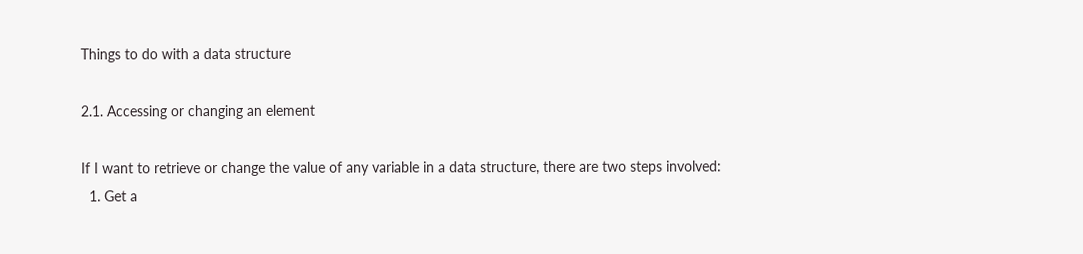Things to do with a data structure

2.1. Accessing or changing an element

If I want to retrieve or change the value of any variable in a data structure, there are two steps involved:
  1. Get a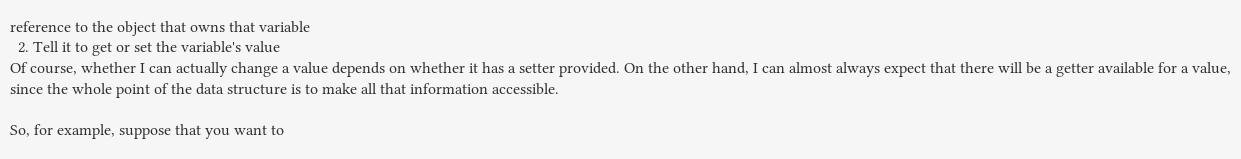reference to the object that owns that variable
  2. Tell it to get or set the variable's value
Of course, whether I can actually change a value depends on whether it has a setter provided. On the other hand, I can almost always expect that there will be a getter available for a value, since the whole point of the data structure is to make all that information accessible.

So, for example, suppose that you want to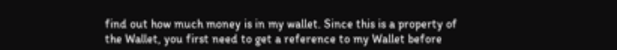find out how much money is in my wallet. Since this is a property of the Wallet, you first need to get a reference to my Wallet before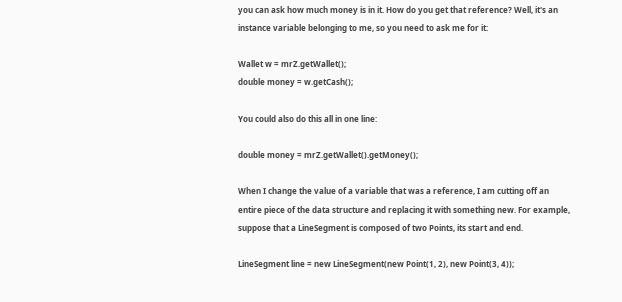you can ask how much money is in it. How do you get that reference? Well, it's an instance variable belonging to me, so you need to ask me for it:

Wallet w = mrZ.getWallet();
double money = w.getCash();

You could also do this all in one line:

double money = mrZ.getWallet().getMoney();

When I change the value of a variable that was a reference, I am cutting off an entire piece of the data structure and replacing it with something new. For example, suppose that a LineSegment is composed of two Points, its start and end.

LineSegment line = new LineSegment(new Point(1, 2), new Point(3, 4));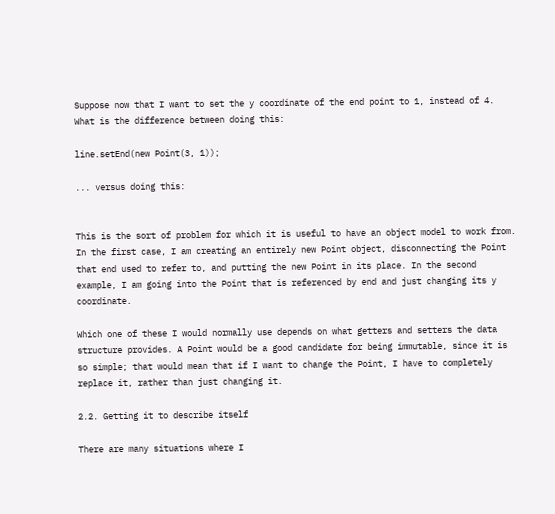Suppose now that I want to set the y coordinate of the end point to 1, instead of 4. What is the difference between doing this:

line.setEnd(new Point(3, 1));

... versus doing this:


This is the sort of problem for which it is useful to have an object model to work from. In the first case, I am creating an entirely new Point object, disconnecting the Point that end used to refer to, and putting the new Point in its place. In the second example, I am going into the Point that is referenced by end and just changing its y coordinate.

Which one of these I would normally use depends on what getters and setters the data structure provides. A Point would be a good candidate for being immutable, since it is so simple; that would mean that if I want to change the Point, I have to completely replace it, rather than just changing it.

2.2. Getting it to describe itself

There are many situations where I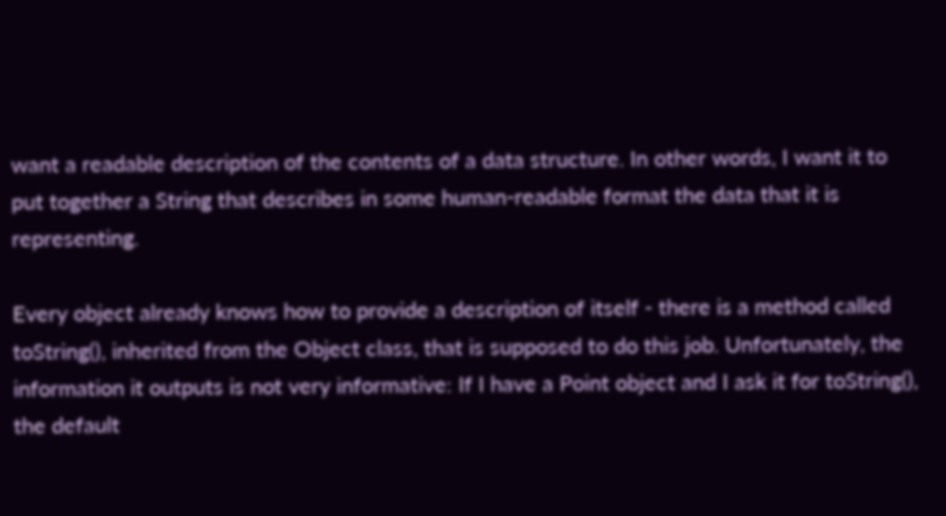want a readable description of the contents of a data structure. In other words, I want it to put together a String that describes in some human-readable format the data that it is representing.

Every object already knows how to provide a description of itself - there is a method called toString(), inherited from the Object class, that is supposed to do this job. Unfortunately, the information it outputs is not very informative: If I have a Point object and I ask it for toString(), the default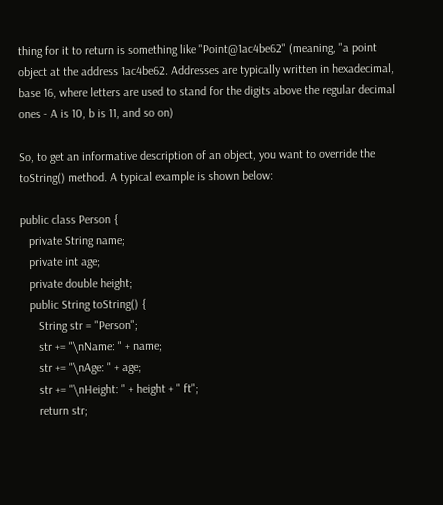thing for it to return is something like "Point@1ac4be62" (meaning, "a point object at the address 1ac4be62. Addresses are typically written in hexadecimal, base 16, where letters are used to stand for the digits above the regular decimal ones - A is 10, b is 11, and so on)

So, to get an informative description of an object, you want to override the toString() method. A typical example is shown below:

public class Person {
   private String name;
   private int age;
   private double height;
   public String toString() {
      String str = "Person";
      str += "\nName: " + name;
      str += "\nAge: " + age;
      str += "\nHeight: " + height + " ft";
      return str;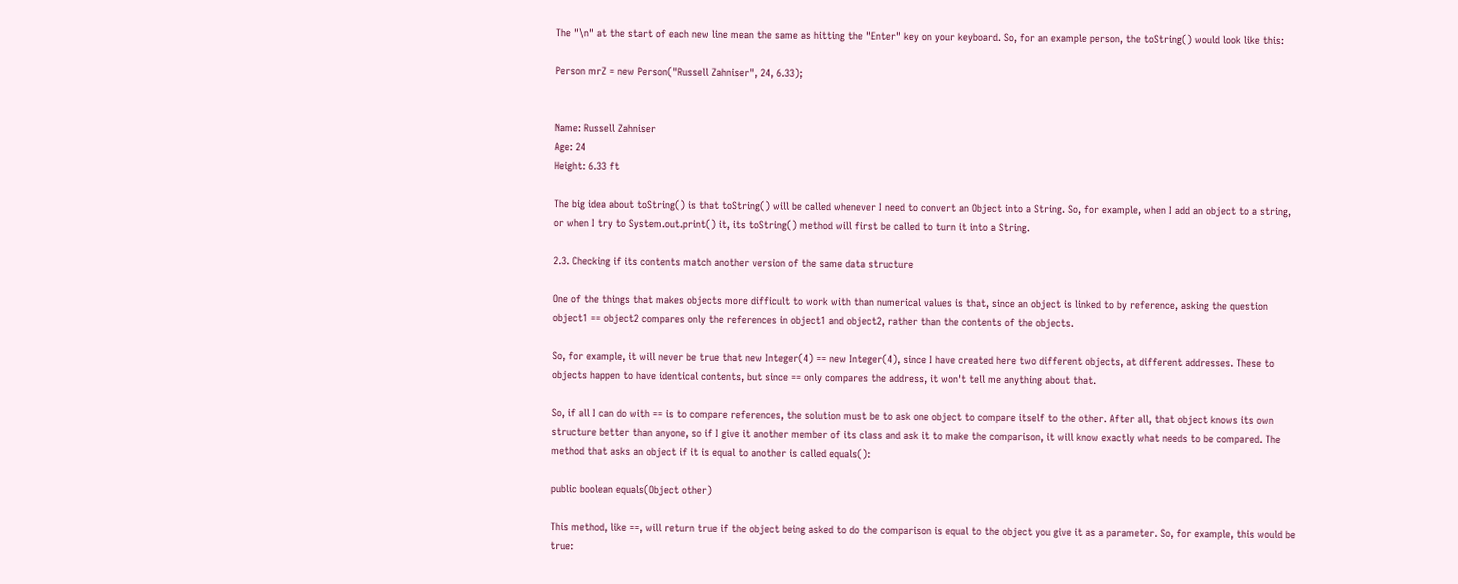The "\n" at the start of each new line mean the same as hitting the "Enter" key on your keyboard. So, for an example person, the toString() would look like this:

Person mrZ = new Person("Russell Zahniser", 24, 6.33);


Name: Russell Zahniser
Age: 24
Height: 6.33 ft

The big idea about toString() is that toString() will be called whenever I need to convert an Object into a String. So, for example, when I add an object to a string, or when I try to System.out.print() it, its toString() method will first be called to turn it into a String.

2.3. Checking if its contents match another version of the same data structure

One of the things that makes objects more difficult to work with than numerical values is that, since an object is linked to by reference, asking the question object1 == object2 compares only the references in object1 and object2, rather than the contents of the objects.

So, for example, it will never be true that new Integer(4) == new Integer(4), since I have created here two different objects, at different addresses. These to objects happen to have identical contents, but since == only compares the address, it won't tell me anything about that.

So, if all I can do with == is to compare references, the solution must be to ask one object to compare itself to the other. After all, that object knows its own structure better than anyone, so if I give it another member of its class and ask it to make the comparison, it will know exactly what needs to be compared. The method that asks an object if it is equal to another is called equals():

public boolean equals(Object other)

This method, like ==, will return true if the object being asked to do the comparison is equal to the object you give it as a parameter. So, for example, this would be true: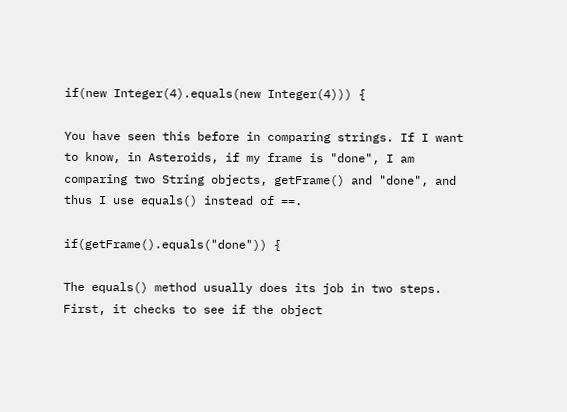if(new Integer(4).equals(new Integer(4))) {

You have seen this before in comparing strings. If I want to know, in Asteroids, if my frame is "done", I am comparing two String objects, getFrame() and "done", and thus I use equals() instead of ==.

if(getFrame().equals("done")) {

The equals() method usually does its job in two steps. First, it checks to see if the object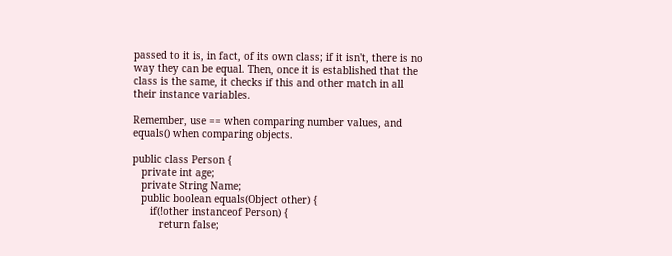passed to it is, in fact, of its own class; if it isn't, there is no way they can be equal. Then, once it is established that the class is the same, it checks if this and other match in all their instance variables.

Remember, use == when comparing number values, and equals() when comparing objects.

public class Person {
   private int age;
   private String Name;
   public boolean equals(Object other) {
      if(!other instanceof Person) {
         return false;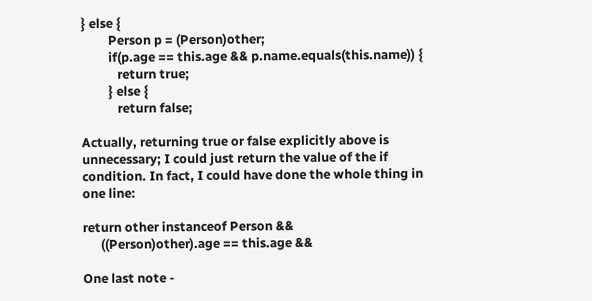} else {
         Person p = (Person)other;
         if(p.age == this.age && p.name.equals(this.name)) {
            return true;
         } else {
            return false;

Actually, returning true or false explicitly above is unnecessary; I could just return the value of the if condition. In fact, I could have done the whole thing in one line:

return other instanceof Person &&
      ((Person)other).age == this.age &&

One last note -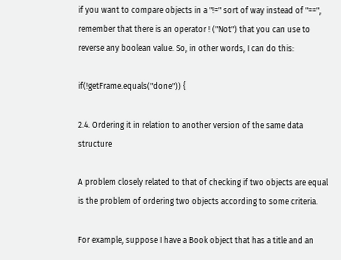if you want to compare objects in a "!=" sort of way instead of "==", remember that there is an operator ! ("Not") that you can use to reverse any boolean value. So, in other words, I can do this:

if(!getFrame.equals("done")) {

2.4. Ordering it in relation to another version of the same data structure

A problem closely related to that of checking if two objects are equal is the problem of ordering two objects according to some criteria.

For example, suppose I have a Book object that has a title and an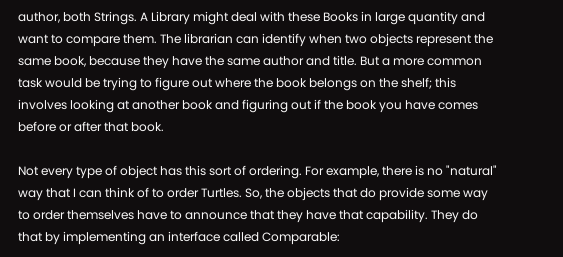author, both Strings. A Library might deal with these Books in large quantity and want to compare them. The librarian can identify when two objects represent the same book, because they have the same author and title. But a more common task would be trying to figure out where the book belongs on the shelf; this involves looking at another book and figuring out if the book you have comes before or after that book.

Not every type of object has this sort of ordering. For example, there is no "natural" way that I can think of to order Turtles. So, the objects that do provide some way to order themselves have to announce that they have that capability. They do that by implementing an interface called Comparable: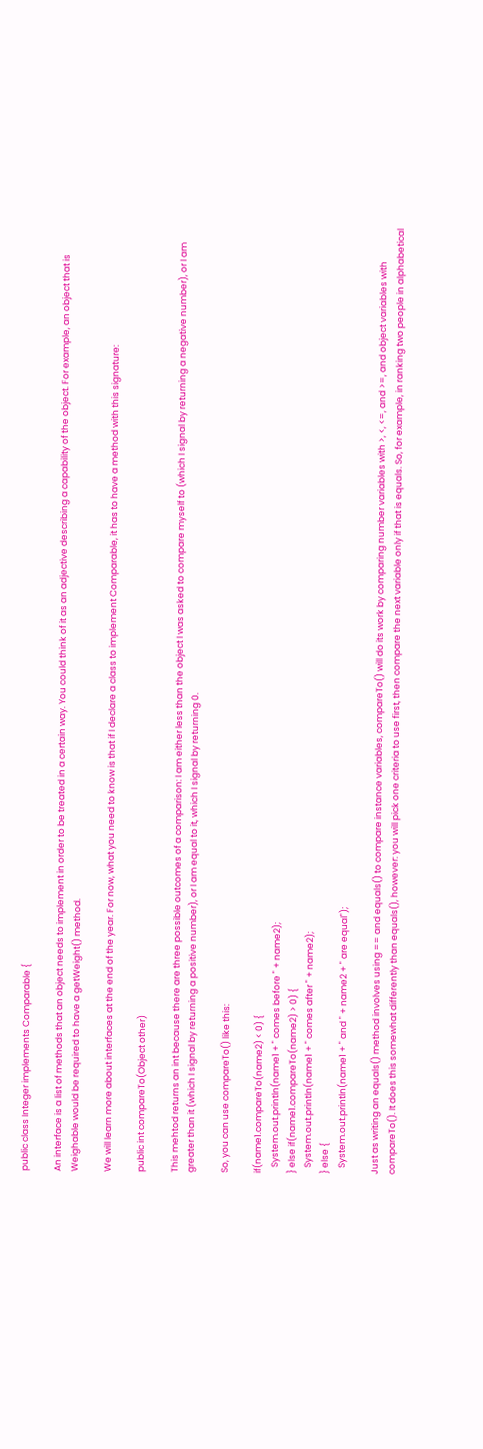public class Integer implements Comparable {

An interface is a list of methods that an object needs to implement in order to be treated in a certain way. You could think of it as an adjective describing a capability of the object. For example, an object that is Weighable would be required to have a getWeight() method.

We will learn more about interfaces at the end of the year. For now, what you need to know is that if I declare a class to implement Comparable, it has to have a method with this signature:

public int compareTo(Object other)

This mehtod returns an int because there are three possible outcomes of a comparison: I am either less than the object I was asked to compare myself to (which I signal by returning a negative number), or I am greater than it (which I signal by returning a positive number), or I am equal to it, which I signal by returning 0.

So, you can use compareTo() like this:

if(name1.compareTo(name2) < 0) {
   System.out.println(name1 + " comes before " + name2);
} else if(name1.compareTo(name2) > 0) {
   System.out.println(name1 + " comes after " + name2);
} else {
   System.out.println(name1 + " and " + name2 + " are equal");

Just as writing an equals() method involves using == and equals() to compare instance variables, compareTo() will do its work by comparing number variables with >, <, <=, and >=, and object variables with compareTo(). It does this somewhat differently than equals(), however: you will pick one criteria to use first, then compare the next variable only if that is equals. So, for example, in ranking two people in alphabetical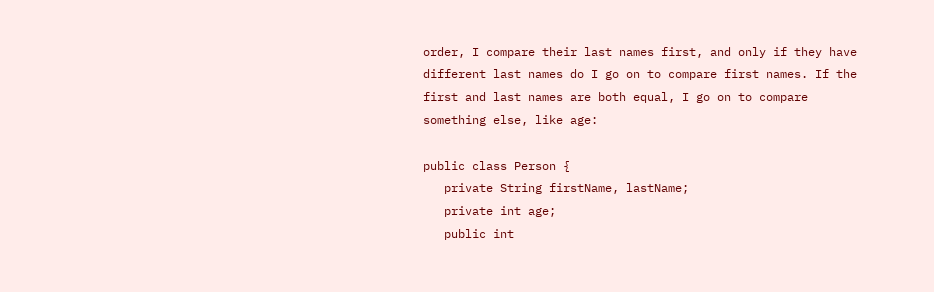order, I compare their last names first, and only if they have different last names do I go on to compare first names. If the first and last names are both equal, I go on to compare something else, like age:

public class Person {
   private String firstName, lastName;
   private int age;
   public int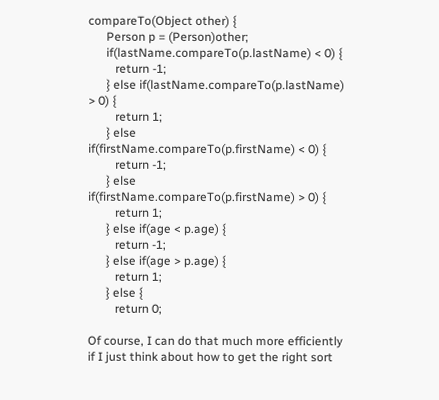compareTo(Object other) {
      Person p = (Person)other;
      if(lastName.compareTo(p.lastName) < 0) {
         return -1;
      } else if(lastName.compareTo(p.lastName) > 0) {
         return 1;
      } else if(firstName.compareTo(p.firstName) < 0) {
         return -1;
      } else if(firstName.compareTo(p.firstName) > 0) {
         return 1;
      } else if(age < p.age) {
         return -1;
      } else if(age > p.age) {
         return 1;
      } else {
         return 0;

Of course, I can do that much more efficiently if I just think about how to get the right sort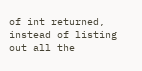of int returned, instead of listing out all the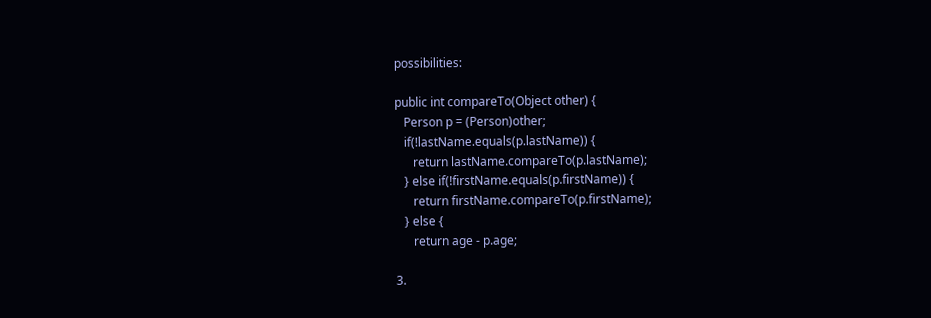possibilities:

public int compareTo(Object other) {
   Person p = (Person)other;
   if(!lastName.equals(p.lastName)) {
      return lastName.compareTo(p.lastName);
   } else if(!firstName.equals(p.firstName)) {
      return firstName.compareTo(p.firstName);
   } else {
      return age - p.age;

3.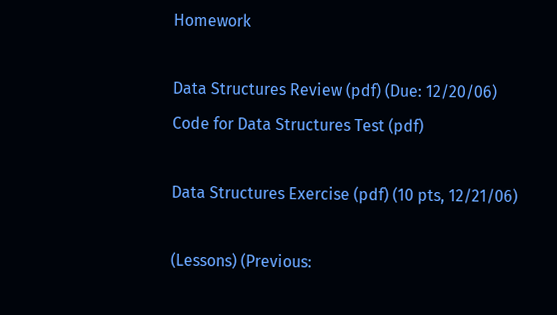Homework

Data Structures Review (pdf) (Due: 12/20/06)
Code for Data Structures Test (pdf)

Data Structures Exercise (pdf) (10 pts, 12/21/06)

(Lessons) (Previous: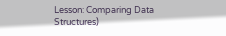Lesson: Comparing Data Structures)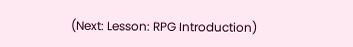(Next: Lesson: RPG Introduction)